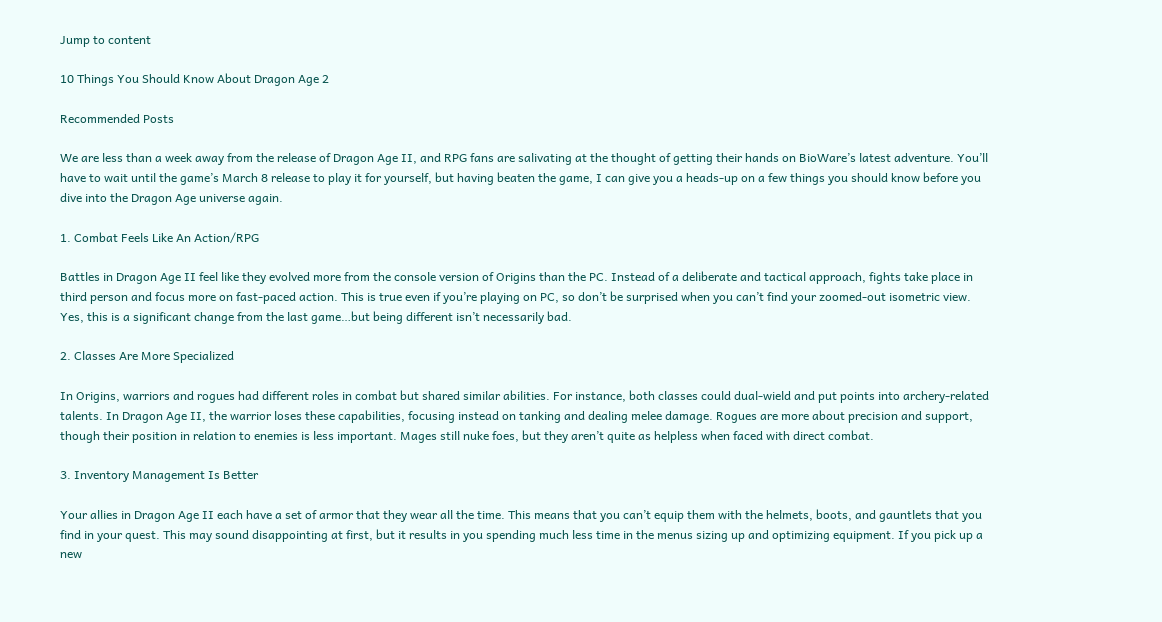Jump to content

10 Things You Should Know About Dragon Age 2

Recommended Posts

We are less than a week away from the release of Dragon Age II, and RPG fans are salivating at the thought of getting their hands on BioWare’s latest adventure. You’ll have to wait until the game’s March 8 release to play it for yourself, but having beaten the game, I can give you a heads-up on a few things you should know before you dive into the Dragon Age universe again.

1. Combat Feels Like An Action/RPG

Battles in Dragon Age II feel like they evolved more from the console version of Origins than the PC. Instead of a deliberate and tactical approach, fights take place in third person and focus more on fast-paced action. This is true even if you’re playing on PC, so don’t be surprised when you can’t find your zoomed-out isometric view. Yes, this is a significant change from the last game…but being different isn’t necessarily bad.

2. Classes Are More Specialized

In Origins, warriors and rogues had different roles in combat but shared similar abilities. For instance, both classes could dual-wield and put points into archery-related talents. In Dragon Age II, the warrior loses these capabilities, focusing instead on tanking and dealing melee damage. Rogues are more about precision and support, though their position in relation to enemies is less important. Mages still nuke foes, but they aren’t quite as helpless when faced with direct combat.

3. Inventory Management Is Better

Your allies in Dragon Age II each have a set of armor that they wear all the time. This means that you can’t equip them with the helmets, boots, and gauntlets that you find in your quest. This may sound disappointing at first, but it results in you spending much less time in the menus sizing up and optimizing equipment. If you pick up a new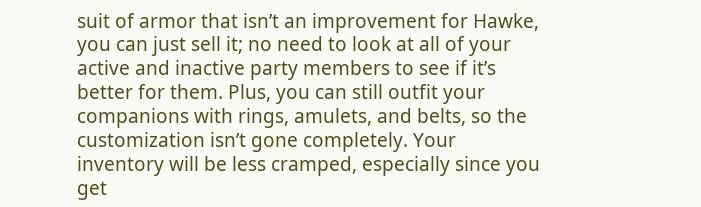suit of armor that isn’t an improvement for Hawke, you can just sell it; no need to look at all of your active and inactive party members to see if it’s better for them. Plus, you can still outfit your companions with rings, amulets, and belts, so the customization isn’t gone completely. Your inventory will be less cramped, especially since you get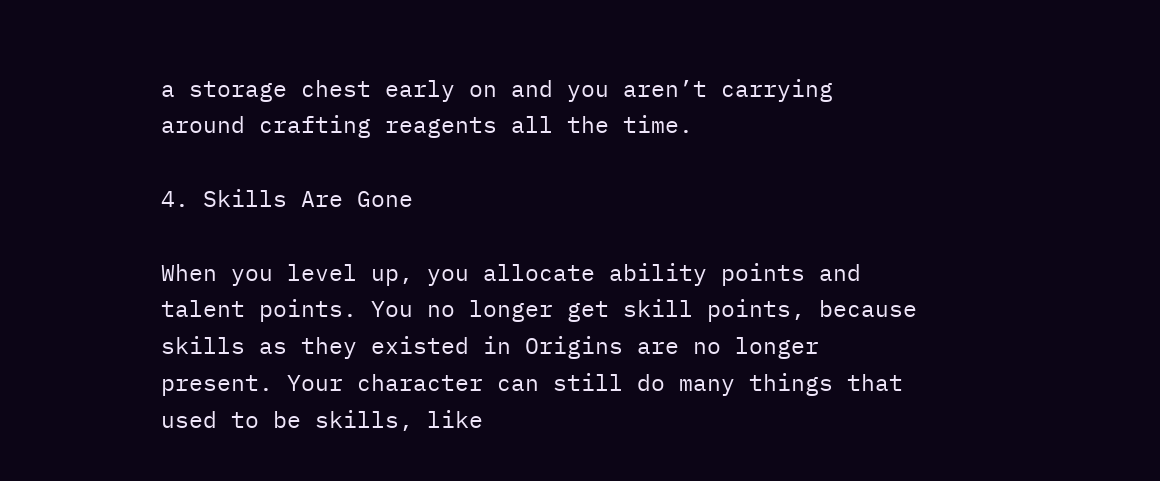a storage chest early on and you aren’t carrying around crafting reagents all the time.

4. Skills Are Gone

When you level up, you allocate ability points and talent points. You no longer get skill points, because skills as they existed in Origins are no longer present. Your character can still do many things that used to be skills, like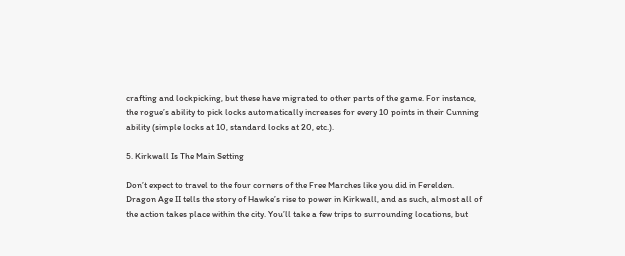crafting and lockpicking, but these have migrated to other parts of the game. For instance, the rogue’s ability to pick locks automatically increases for every 10 points in their Cunning ability (simple locks at 10, standard locks at 20, etc.).

5. Kirkwall Is The Main Setting

Don’t expect to travel to the four corners of the Free Marches like you did in Ferelden. Dragon Age II tells the story of Hawke’s rise to power in Kirkwall, and as such, almost all of the action takes place within the city. You’ll take a few trips to surrounding locations, but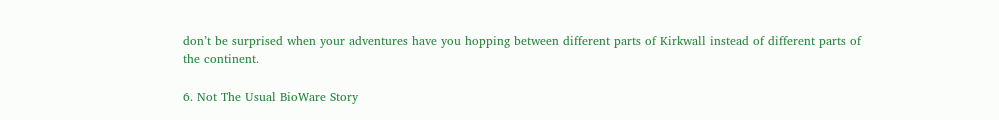don’t be surprised when your adventures have you hopping between different parts of Kirkwall instead of different parts of the continent.

6. Not The Usual BioWare Story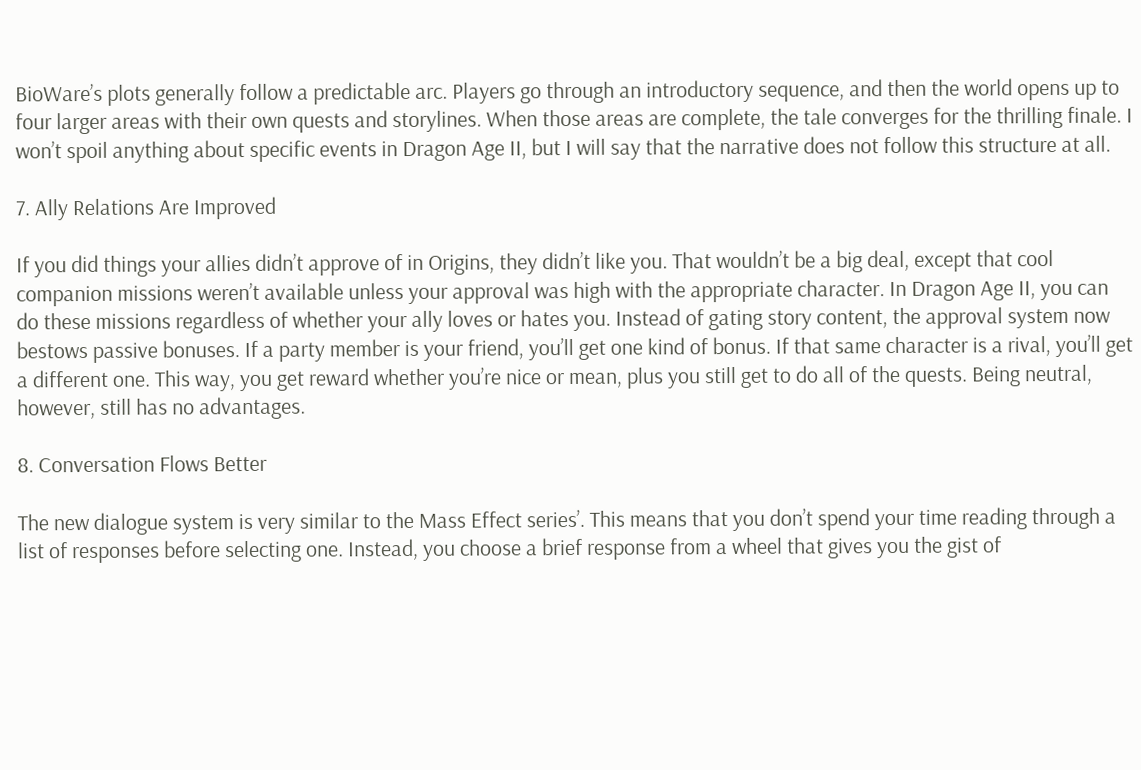BioWare’s plots generally follow a predictable arc. Players go through an introductory sequence, and then the world opens up to four larger areas with their own quests and storylines. When those areas are complete, the tale converges for the thrilling finale. I won’t spoil anything about specific events in Dragon Age II, but I will say that the narrative does not follow this structure at all.

7. Ally Relations Are Improved

If you did things your allies didn’t approve of in Origins, they didn’t like you. That wouldn’t be a big deal, except that cool companion missions weren’t available unless your approval was high with the appropriate character. In Dragon Age II, you can do these missions regardless of whether your ally loves or hates you. Instead of gating story content, the approval system now bestows passive bonuses. If a party member is your friend, you’ll get one kind of bonus. If that same character is a rival, you’ll get a different one. This way, you get reward whether you’re nice or mean, plus you still get to do all of the quests. Being neutral, however, still has no advantages.

8. Conversation Flows Better

The new dialogue system is very similar to the Mass Effect series’. This means that you don’t spend your time reading through a list of responses before selecting one. Instead, you choose a brief response from a wheel that gives you the gist of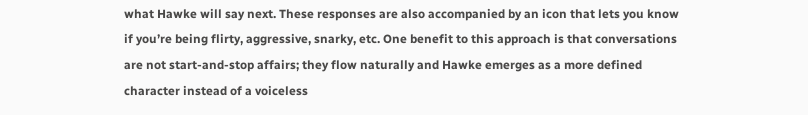what Hawke will say next. These responses are also accompanied by an icon that lets you know if you’re being flirty, aggressive, snarky, etc. One benefit to this approach is that conversations are not start-and-stop affairs; they flow naturally and Hawke emerges as a more defined character instead of a voiceless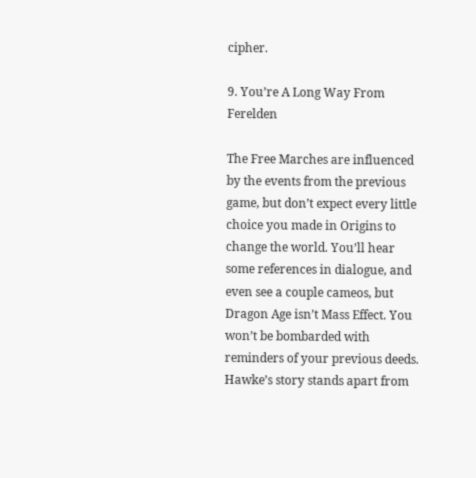cipher.

9. You’re A Long Way From Ferelden

The Free Marches are influenced by the events from the previous game, but don’t expect every little choice you made in Origins to change the world. You’ll hear some references in dialogue, and even see a couple cameos, but Dragon Age isn’t Mass Effect. You won’t be bombarded with reminders of your previous deeds. Hawke’s story stands apart from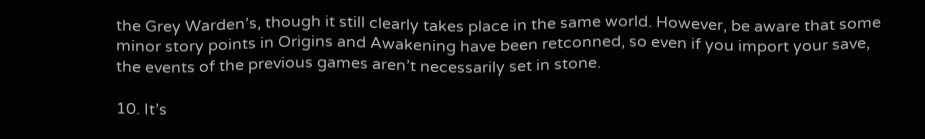the Grey Warden’s, though it still clearly takes place in the same world. However, be aware that some minor story points in Origins and Awakening have been retconned, so even if you import your save, the events of the previous games aren’t necessarily set in stone.

10. It’s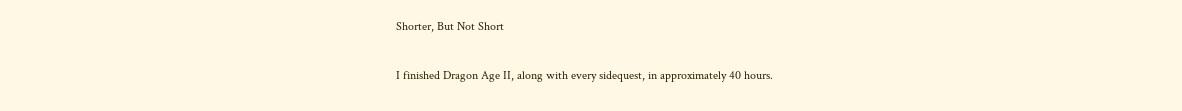Shorter, But Not Short

I finished Dragon Age II, along with every sidequest, in approximately 40 hours.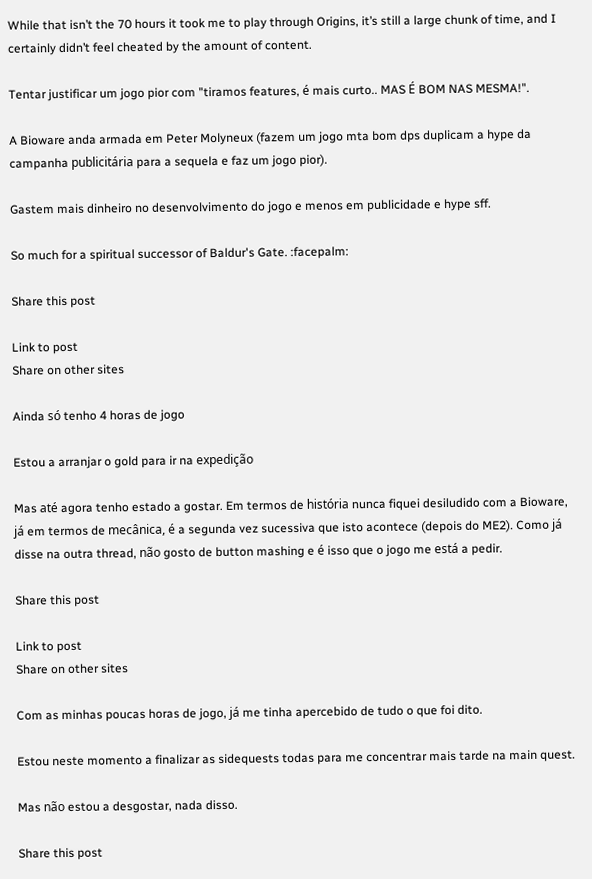While that isn’t the 70 hours it took me to play through Origins, it’s still a large chunk of time, and I certainly didn’t feel cheated by the amount of content.

Tentar justificar um jogo pior com "tiramos features, é mais curto.. MAS É BOM NAS MESMA!".

A Bioware anda armada em Peter Molyneux (fazem um jogo mta bom dps duplicam a hype da campanha publicitária para a sequela e faz um jogo pior).

Gastem mais dinheiro no desenvolvimento do jogo e menos em publicidade e hype sff.

So much for a spiritual successor of Baldur's Gate. :facepalm:

Share this post

Link to post
Share on other sites

Ainda só tenho 4 horas de jogo

Estou a arranjar o gold para ir na expedição

Mas até agora tenho estado a gostar. Em termos de história nunca fiquei desiludido com a Bioware, já em termos de mecânica, é a segunda vez sucessiva que isto acontece (depois do ME2). Como já disse na outra thread, não gosto de button mashing e é isso que o jogo me está a pedir.

Share this post

Link to post
Share on other sites

Com as minhas poucas horas de jogo, já me tinha apercebido de tudo o que foi dito.

Estou neste momento a finalizar as sidequests todas para me concentrar mais tarde na main quest.

Mas não estou a desgostar, nada disso.

Share this post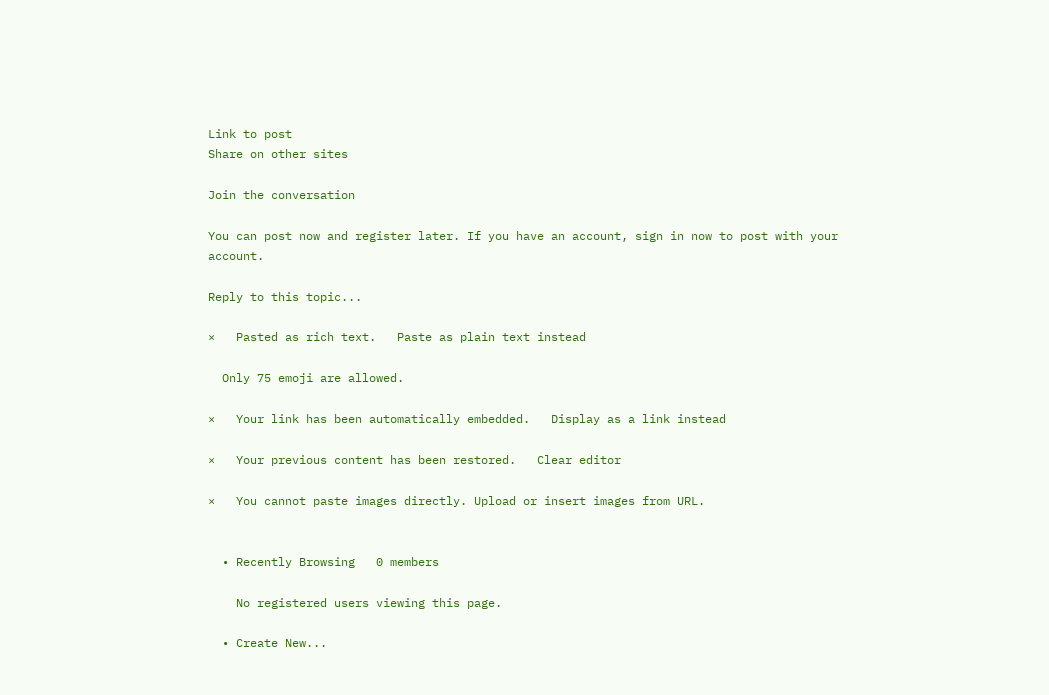Link to post
Share on other sites

Join the conversation

You can post now and register later. If you have an account, sign in now to post with your account.

Reply to this topic...

×   Pasted as rich text.   Paste as plain text instead

  Only 75 emoji are allowed.

×   Your link has been automatically embedded.   Display as a link instead

×   Your previous content has been restored.   Clear editor

×   You cannot paste images directly. Upload or insert images from URL.


  • Recently Browsing   0 members

    No registered users viewing this page.

  • Create New...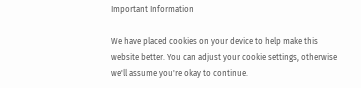Important Information

We have placed cookies on your device to help make this website better. You can adjust your cookie settings, otherwise we'll assume you're okay to continue.